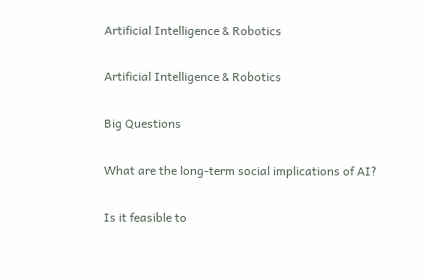Artificial Intelligence & Robotics

Artificial Intelligence & Robotics

Big Questions

What are the long-term social implications of AI?

Is it feasible to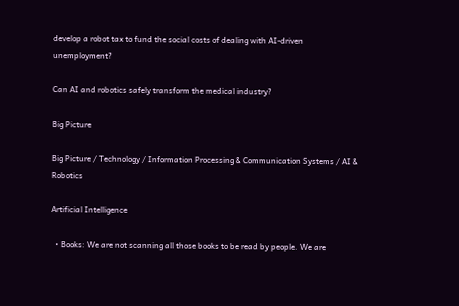develop a robot tax to fund the social costs of dealing with AI-driven unemployment?

Can AI and robotics safely transform the medical industry?

Big Picture

Big Picture / Technology / Information Processing & Communication Systems / AI & Robotics

Artificial Intelligence

  • Books: We are not scanning all those books to be read by people. We are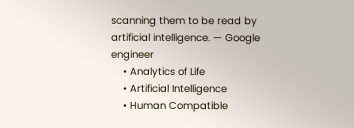scanning them to be read by artificial intelligence. — Google engineer
    • Analytics of Life
    • Artificial Intelligence
    • Human Compatible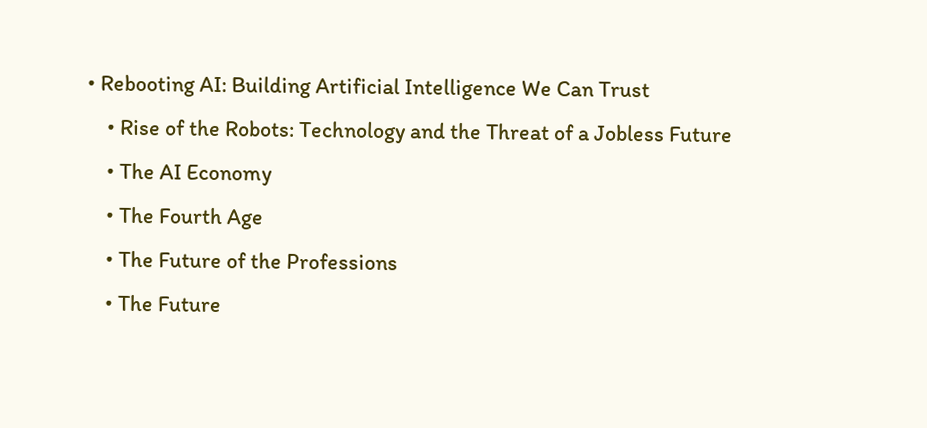• Rebooting AI: Building Artificial Intelligence We Can Trust
    • Rise of the Robots: Technology and the Threat of a Jobless Future
    • The AI Economy
    • The Fourth Age
    • The Future of the Professions
    • The Future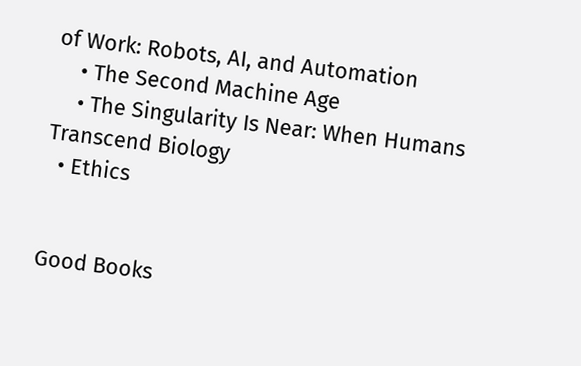of Work: Robots, AI, and Automation
    • The Second Machine Age
    • The Singularity Is Near: When Humans Transcend Biology
  • Ethics


Good Books